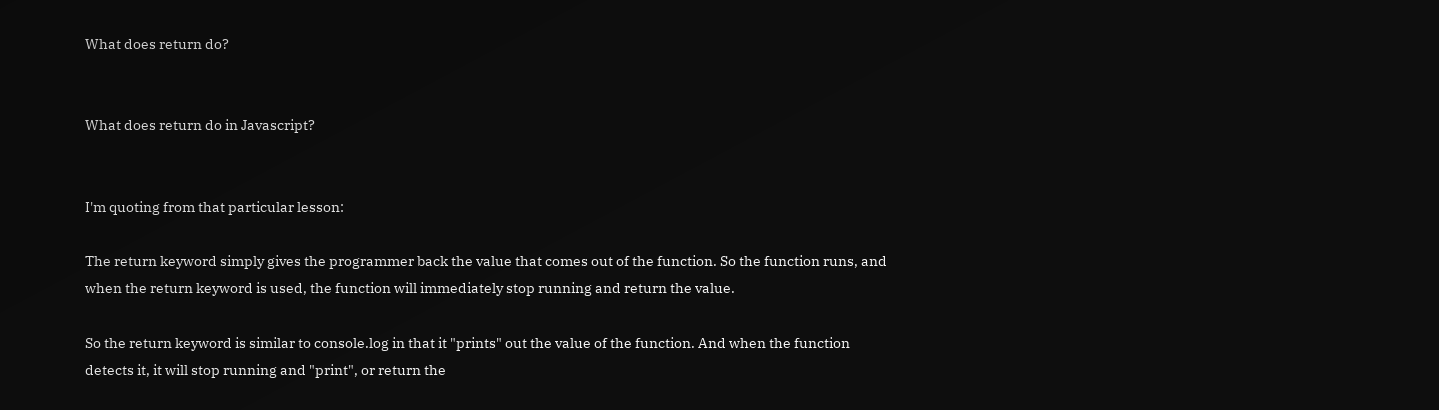What does return do?


What does return do in Javascript?


I'm quoting from that particular lesson:

The return keyword simply gives the programmer back the value that comes out of the function. So the function runs, and when the return keyword is used, the function will immediately stop running and return the value.

So the return keyword is similar to console.log in that it "prints" out the value of the function. And when the function detects it, it will stop running and "print", or return the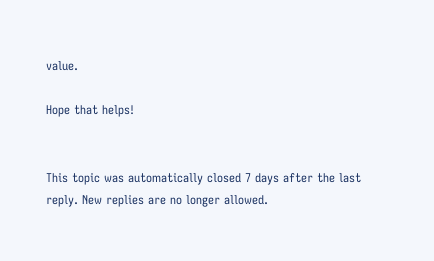value.

Hope that helps!


This topic was automatically closed 7 days after the last reply. New replies are no longer allowed.